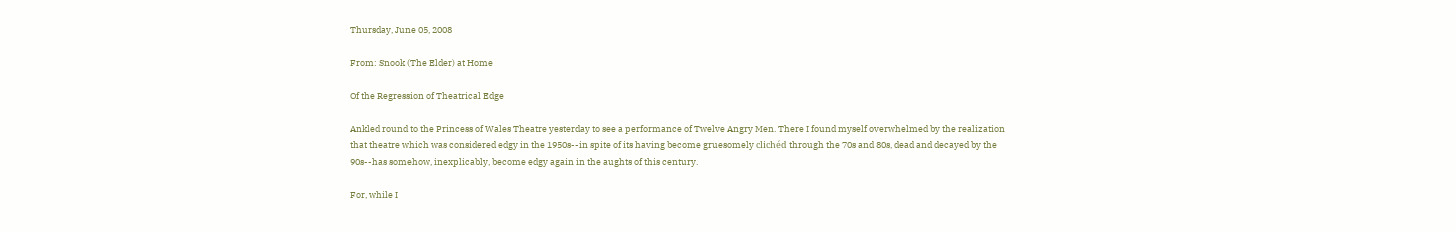Thursday, June 05, 2008

From: Snook (The Elder) at Home

Of the Regression of Theatrical Edge

Ankled round to the Princess of Wales Theatre yesterday to see a performance of Twelve Angry Men. There I found myself overwhelmed by the realization that theatre which was considered edgy in the 1950s--in spite of its having become gruesomely clichéd through the 70s and 80s, dead and decayed by the 90s--has somehow, inexplicably, become edgy again in the aughts of this century.

For, while I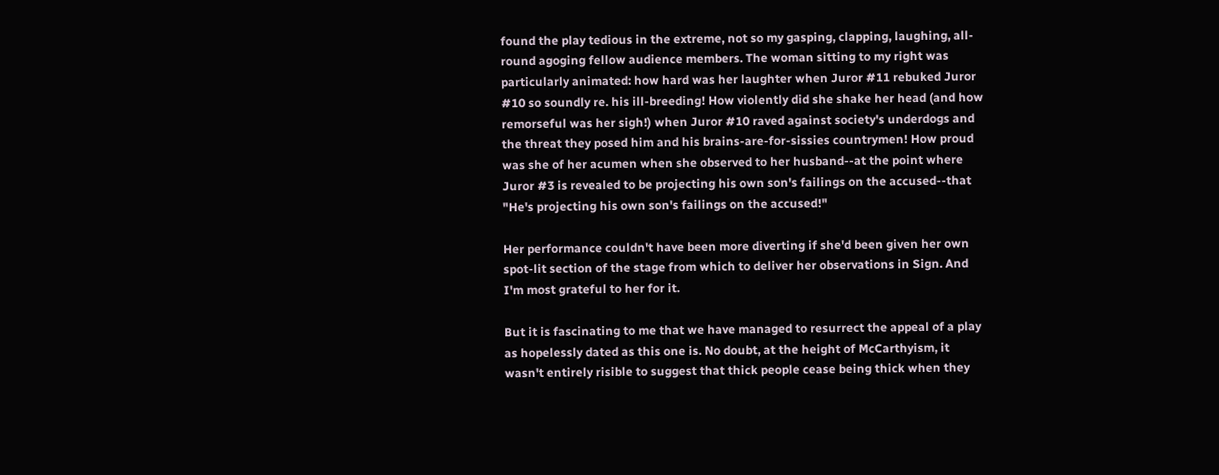found the play tedious in the extreme, not so my gasping, clapping, laughing, all-round agoging fellow audience members. The woman sitting to my right was particularly animated: how hard was her laughter when Juror #11 rebuked Juror #10 so soundly re. his ill-breeding! How violently did she shake her head (and how remorseful was her sigh!) when Juror #10 raved against society's underdogs and the threat they posed him and his brains-are-for-sissies countrymen! How proud was she of her acumen when she observed to her husband--at the point where Juror #3 is revealed to be projecting his own son's failings on the accused--that "He's projecting his own son's failings on the accused!"

Her performance couldn't have been more diverting if she'd been given her own spot-lit section of the stage from which to deliver her observations in Sign. And I'm most grateful to her for it.

But it is fascinating to me that we have managed to resurrect the appeal of a play as hopelessly dated as this one is. No doubt, at the height of McCarthyism, it wasn't entirely risible to suggest that thick people cease being thick when they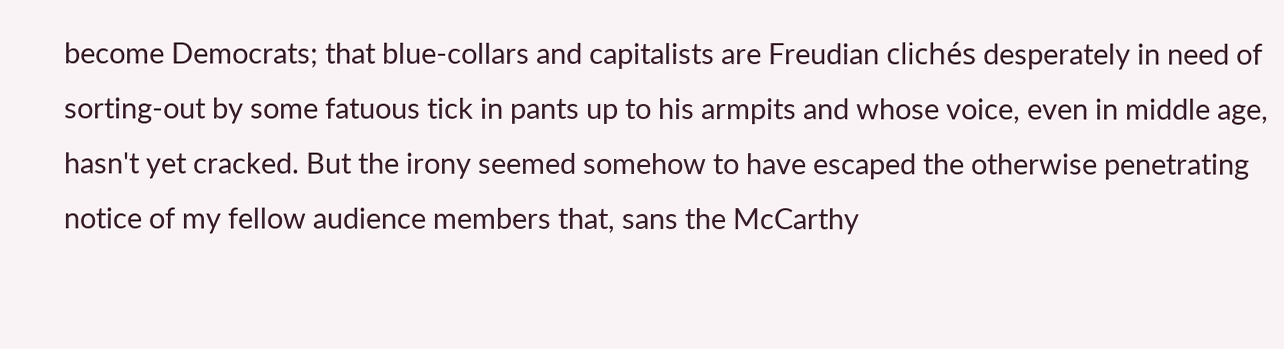become Democrats; that blue-collars and capitalists are Freudian clichés desperately in need of sorting-out by some fatuous tick in pants up to his armpits and whose voice, even in middle age, hasn't yet cracked. But the irony seemed somehow to have escaped the otherwise penetrating notice of my fellow audience members that, sans the McCarthy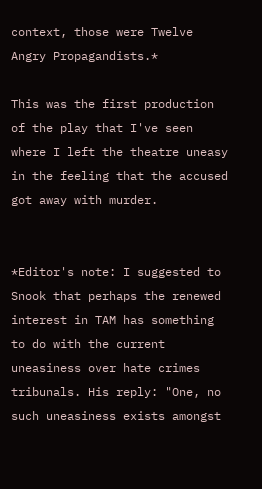context, those were Twelve Angry Propagandists.*

This was the first production of the play that I've seen where I left the theatre uneasy in the feeling that the accused got away with murder.


*Editor's note: I suggested to Snook that perhaps the renewed interest in TAM has something to do with the current uneasiness over hate crimes tribunals. His reply: "One, no such uneasiness exists amongst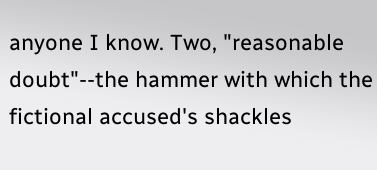anyone I know. Two, "reasonable doubt"--the hammer with which the fictional accused's shackles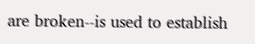are broken--is used to establish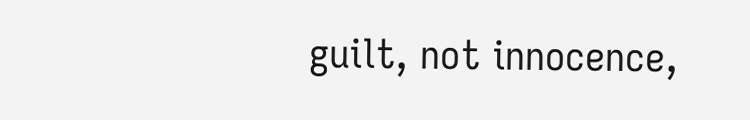guilt, not innocence,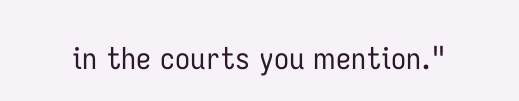in the courts you mention."